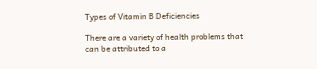Types of Vitamin B Deficiencies

There are a variety of health problems that can be attributed to a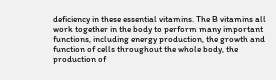deficiency in these essential vitamins. The B vitamins all work together in the body to perform many important functions, including energy production, the growth and function of cells throughout the whole body, the production of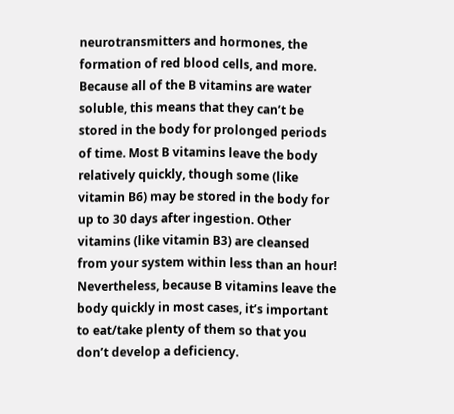neurotransmitters and hormones, the formation of red blood cells, and more. Because all of the B vitamins are water soluble, this means that they can’t be stored in the body for prolonged periods of time. Most B vitamins leave the body relatively quickly, though some (like vitamin B6) may be stored in the body for up to 30 days after ingestion. Other vitamins (like vitamin B3) are cleansed from your system within less than an hour! Nevertheless, because B vitamins leave the body quickly in most cases, it’s important to eat/take plenty of them so that you don’t develop a deficiency.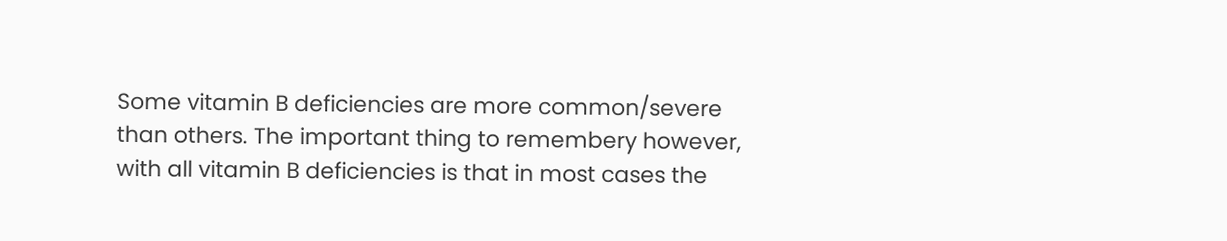Some vitamin B deficiencies are more common/severe than others. The important thing to remembery however, with all vitamin B deficiencies is that in most cases the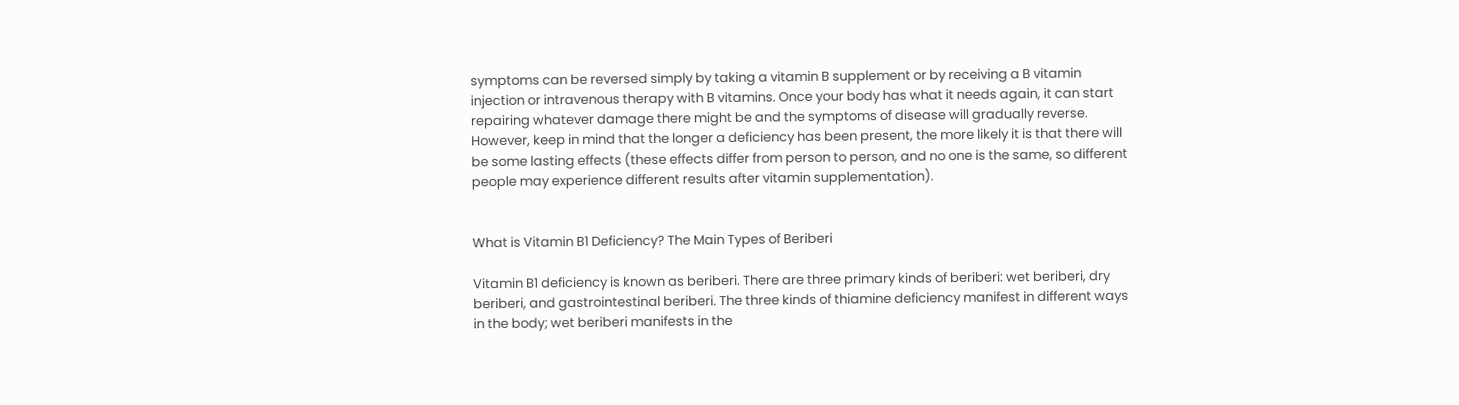symptoms can be reversed simply by taking a vitamin B supplement or by receiving a B vitamin injection or intravenous therapy with B vitamins. Once your body has what it needs again, it can start repairing whatever damage there might be and the symptoms of disease will gradually reverse. However, keep in mind that the longer a deficiency has been present, the more likely it is that there will be some lasting effects (these effects differ from person to person, and no one is the same, so different people may experience different results after vitamin supplementation).


What is Vitamin B1 Deficiency? The Main Types of Beriberi

Vitamin B1 deficiency is known as beriberi. There are three primary kinds of beriberi: wet beriberi, dry beriberi, and gastrointestinal beriberi. The three kinds of thiamine deficiency manifest in different ways in the body; wet beriberi manifests in the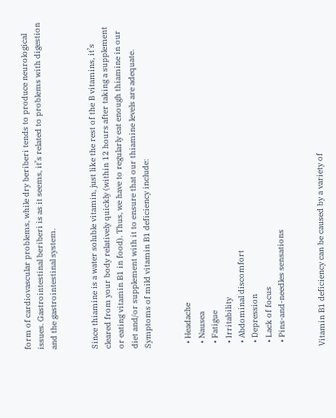form of cardiovascular problems, while dry beriberi tends to produce neurological issues. Gastrointestinal beriberi is as it seems, it’s related to problems with digestion and the gastrointestinal system.


Since thiamine is a water soluble vitamin, just like the rest of the B vitamins, it’s cleared from your body relatively quickly (within 12 hours after taking a supplement or eating vitamin B1 in food). Thus, we have to regularly eat enough thiamine in our diet and/or supplement with it to ensure that our thiamine levels are adequate. Symptoms of mild vitamin B1 deficiency include:


  • Headache
  • Nausea
  • Fatigue
  • Irritability
  • Abdominal discomfort
  • Depression
  • Lack of focus
  • Pins-and-needles sensations


Vitamin B1 deficiency can be caused by a variety of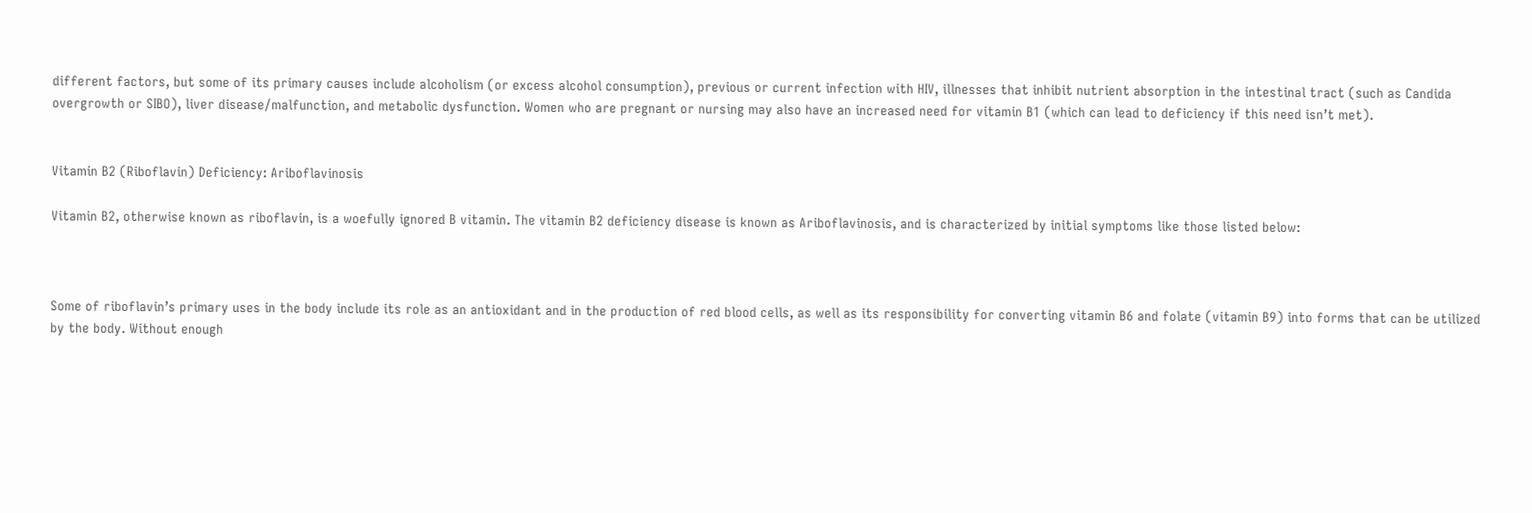different factors, but some of its primary causes include alcoholism (or excess alcohol consumption), previous or current infection with HIV, illnesses that inhibit nutrient absorption in the intestinal tract (such as Candida overgrowth or SIBO), liver disease/malfunction, and metabolic dysfunction. Women who are pregnant or nursing may also have an increased need for vitamin B1 (which can lead to deficiency if this need isn’t met).


Vitamin B2 (Riboflavin) Deficiency: Ariboflavinosis

Vitamin B2, otherwise known as riboflavin, is a woefully ignored B vitamin. The vitamin B2 deficiency disease is known as Ariboflavinosis, and is characterized by initial symptoms like those listed below:



Some of riboflavin’s primary uses in the body include its role as an antioxidant and in the production of red blood cells, as well as its responsibility for converting vitamin B6 and folate (vitamin B9) into forms that can be utilized by the body. Without enough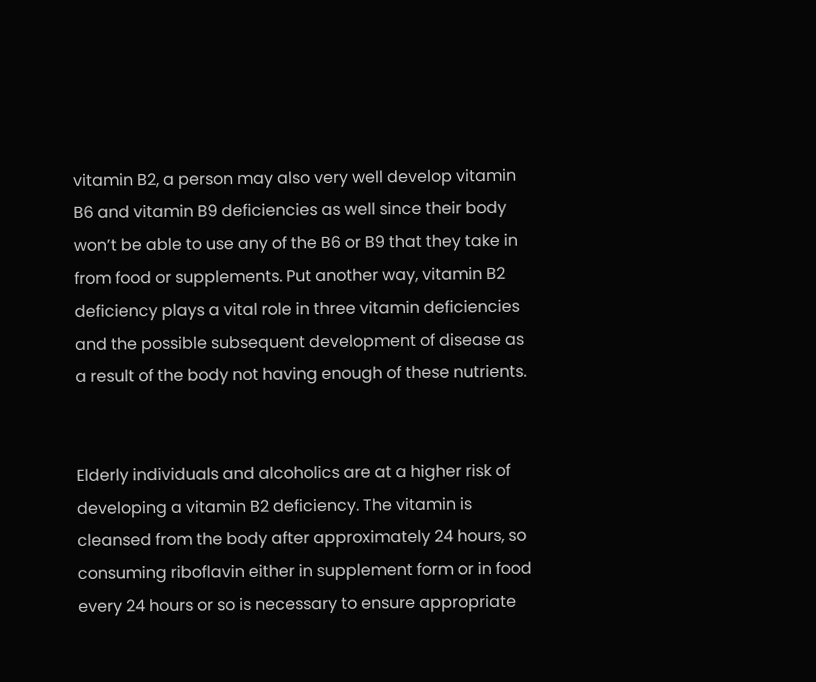vitamin B2, a person may also very well develop vitamin B6 and vitamin B9 deficiencies as well since their body won’t be able to use any of the B6 or B9 that they take in from food or supplements. Put another way, vitamin B2 deficiency plays a vital role in three vitamin deficiencies and the possible subsequent development of disease as a result of the body not having enough of these nutrients.


Elderly individuals and alcoholics are at a higher risk of developing a vitamin B2 deficiency. The vitamin is cleansed from the body after approximately 24 hours, so consuming riboflavin either in supplement form or in food every 24 hours or so is necessary to ensure appropriate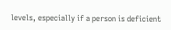levels, especially if a person is deficient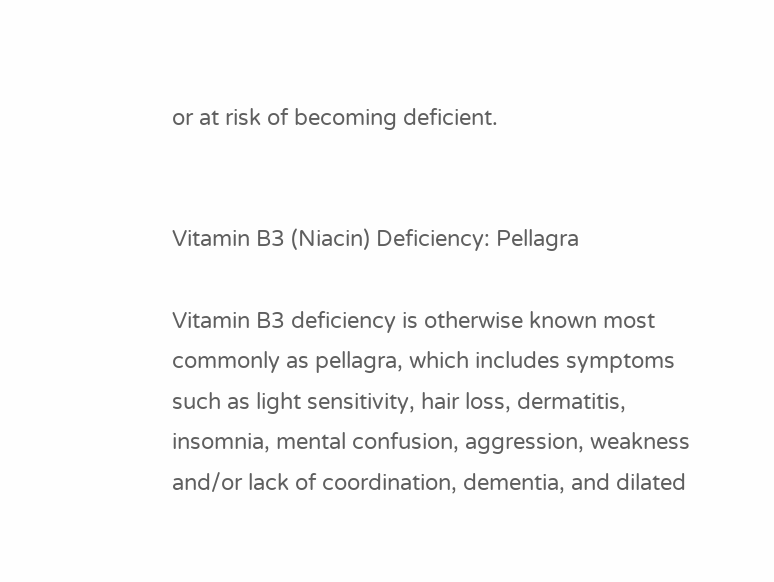or at risk of becoming deficient.


Vitamin B3 (Niacin) Deficiency: Pellagra

Vitamin B3 deficiency is otherwise known most commonly as pellagra, which includes symptoms such as light sensitivity, hair loss, dermatitis, insomnia, mental confusion, aggression, weakness and/or lack of coordination, dementia, and dilated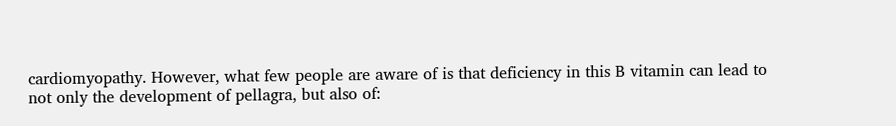cardiomyopathy. However, what few people are aware of is that deficiency in this B vitamin can lead to not only the development of pellagra, but also of: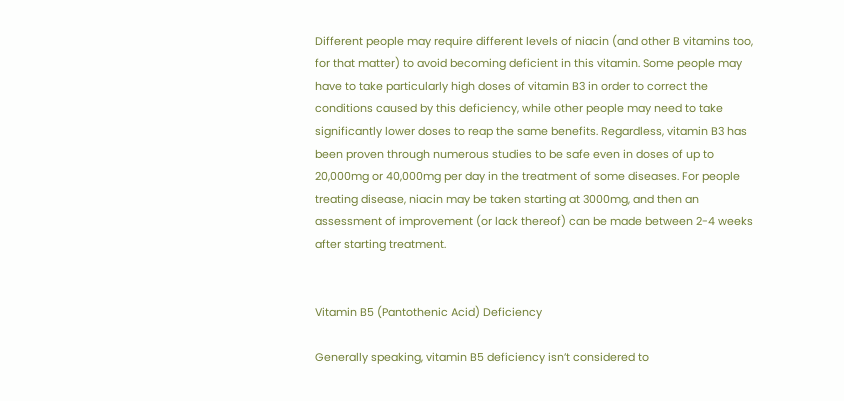Different people may require different levels of niacin (and other B vitamins too, for that matter) to avoid becoming deficient in this vitamin. Some people may have to take particularly high doses of vitamin B3 in order to correct the conditions caused by this deficiency, while other people may need to take significantly lower doses to reap the same benefits. Regardless, vitamin B3 has been proven through numerous studies to be safe even in doses of up to 20,000mg or 40,000mg per day in the treatment of some diseases. For people treating disease, niacin may be taken starting at 3000mg, and then an assessment of improvement (or lack thereof) can be made between 2-4 weeks after starting treatment.


Vitamin B5 (Pantothenic Acid) Deficiency

Generally speaking, vitamin B5 deficiency isn’t considered to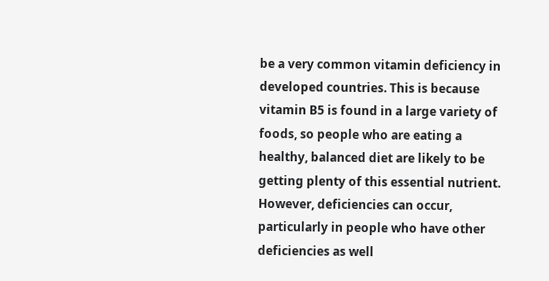be a very common vitamin deficiency in developed countries. This is because vitamin B5 is found in a large variety of foods, so people who are eating a healthy, balanced diet are likely to be getting plenty of this essential nutrient. However, deficiencies can occur, particularly in people who have other deficiencies as well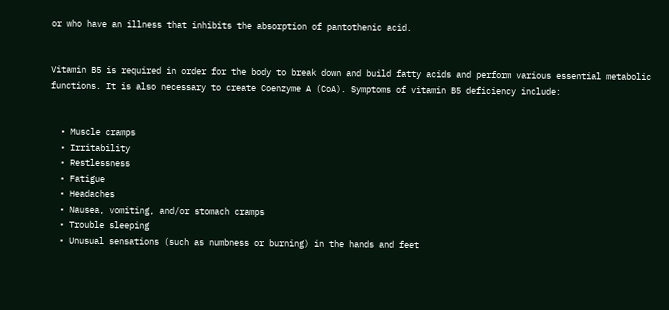or who have an illness that inhibits the absorption of pantothenic acid.


Vitamin B5 is required in order for the body to break down and build fatty acids and perform various essential metabolic functions. It is also necessary to create Coenzyme A (CoA). Symptoms of vitamin B5 deficiency include:


  • Muscle cramps
  • Irritability
  • Restlessness
  • Fatigue
  • Headaches
  • Nausea, vomiting, and/or stomach cramps
  • Trouble sleeping
  • Unusual sensations (such as numbness or burning) in the hands and feet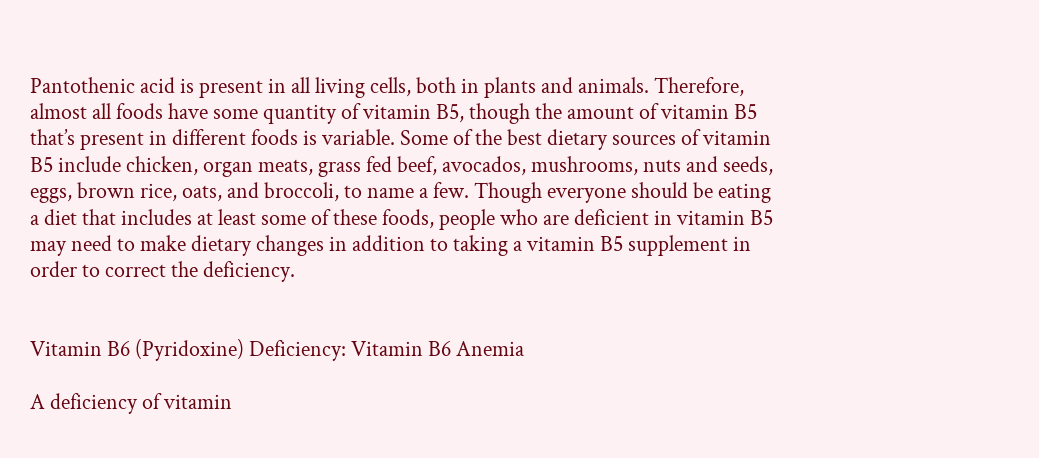Pantothenic acid is present in all living cells, both in plants and animals. Therefore, almost all foods have some quantity of vitamin B5, though the amount of vitamin B5 that’s present in different foods is variable. Some of the best dietary sources of vitamin B5 include chicken, organ meats, grass fed beef, avocados, mushrooms, nuts and seeds, eggs, brown rice, oats, and broccoli, to name a few. Though everyone should be eating a diet that includes at least some of these foods, people who are deficient in vitamin B5 may need to make dietary changes in addition to taking a vitamin B5 supplement in order to correct the deficiency.


Vitamin B6 (Pyridoxine) Deficiency: Vitamin B6 Anemia

A deficiency of vitamin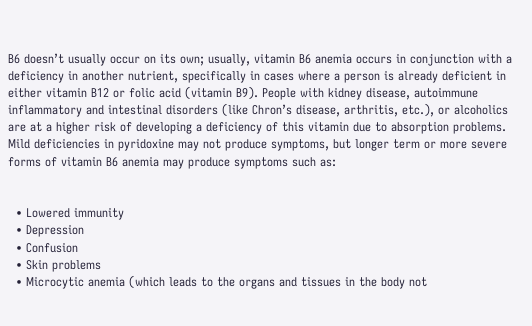B6 doesn’t usually occur on its own; usually, vitamin B6 anemia occurs in conjunction with a deficiency in another nutrient, specifically in cases where a person is already deficient in either vitamin B12 or folic acid (vitamin B9). People with kidney disease, autoimmune inflammatory and intestinal disorders (like Chron’s disease, arthritis, etc.), or alcoholics are at a higher risk of developing a deficiency of this vitamin due to absorption problems. Mild deficiencies in pyridoxine may not produce symptoms, but longer term or more severe forms of vitamin B6 anemia may produce symptoms such as:


  • Lowered immunity
  • Depression
  • Confusion
  • Skin problems
  • Microcytic anemia (which leads to the organs and tissues in the body not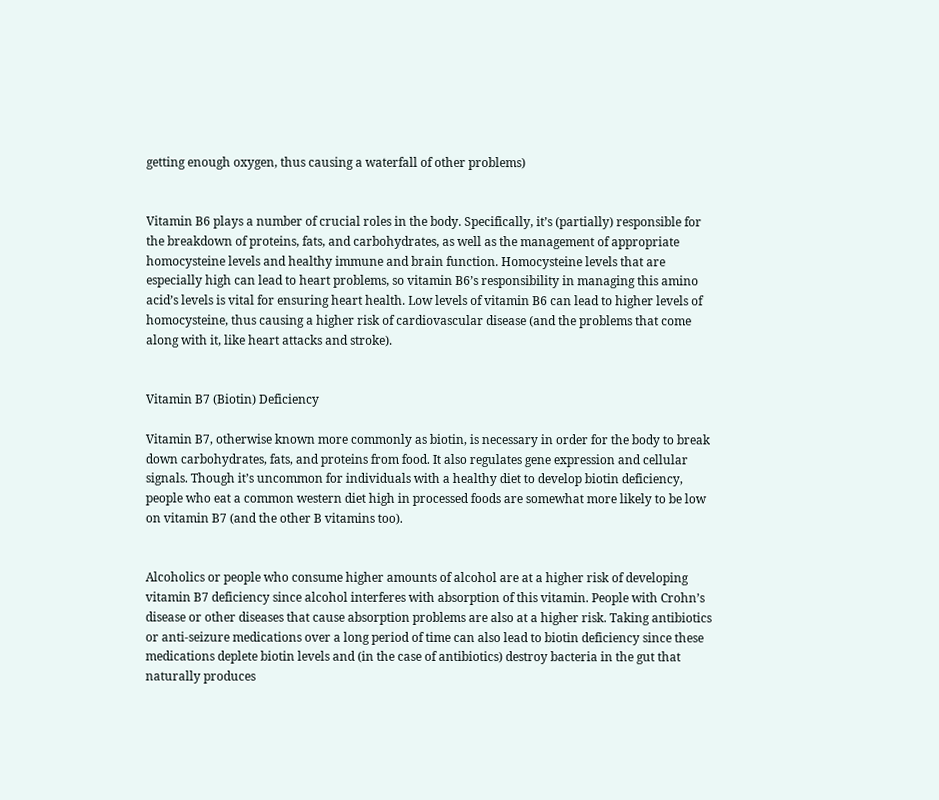getting enough oxygen, thus causing a waterfall of other problems)


Vitamin B6 plays a number of crucial roles in the body. Specifically, it’s (partially) responsible for the breakdown of proteins, fats, and carbohydrates, as well as the management of appropriate homocysteine levels and healthy immune and brain function. Homocysteine levels that are especially high can lead to heart problems, so vitamin B6’s responsibility in managing this amino acid’s levels is vital for ensuring heart health. Low levels of vitamin B6 can lead to higher levels of homocysteine, thus causing a higher risk of cardiovascular disease (and the problems that come along with it, like heart attacks and stroke).


Vitamin B7 (Biotin) Deficiency

Vitamin B7, otherwise known more commonly as biotin, is necessary in order for the body to break down carbohydrates, fats, and proteins from food. It also regulates gene expression and cellular signals. Though it’s uncommon for individuals with a healthy diet to develop biotin deficiency, people who eat a common western diet high in processed foods are somewhat more likely to be low on vitamin B7 (and the other B vitamins too).


Alcoholics or people who consume higher amounts of alcohol are at a higher risk of developing vitamin B7 deficiency since alcohol interferes with absorption of this vitamin. People with Crohn’s disease or other diseases that cause absorption problems are also at a higher risk. Taking antibiotics or anti-seizure medications over a long period of time can also lead to biotin deficiency since these medications deplete biotin levels and (in the case of antibiotics) destroy bacteria in the gut that naturally produces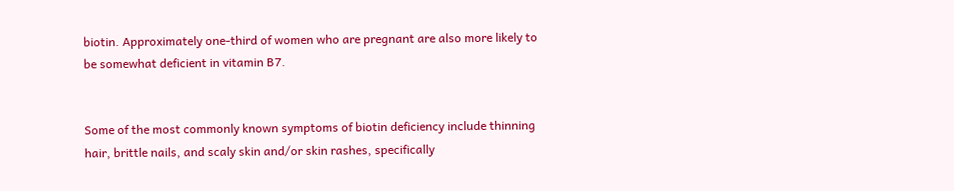biotin. Approximately one-third of women who are pregnant are also more likely to be somewhat deficient in vitamin B7.


Some of the most commonly known symptoms of biotin deficiency include thinning hair, brittle nails, and scaly skin and/or skin rashes, specifically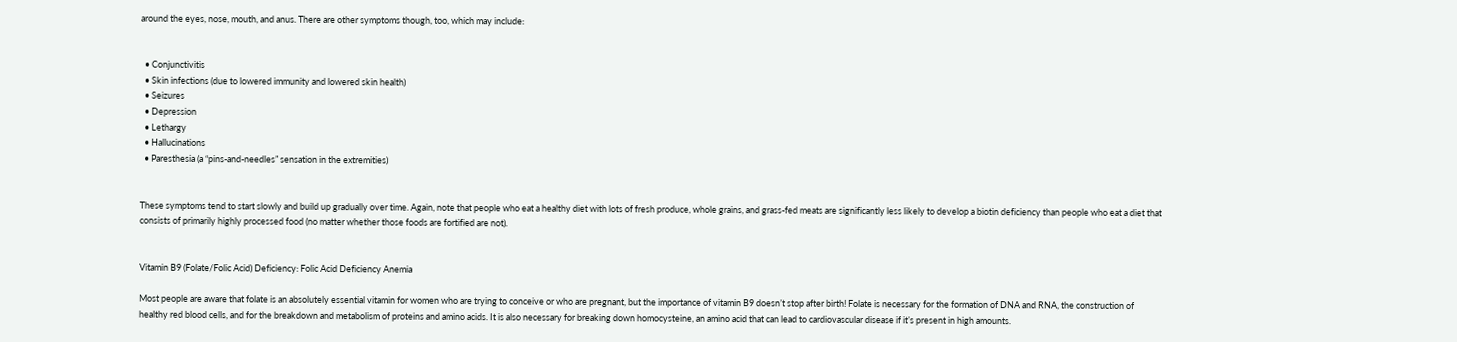around the eyes, nose, mouth, and anus. There are other symptoms though, too, which may include:


  • Conjunctivitis
  • Skin infections (due to lowered immunity and lowered skin health)
  • Seizures
  • Depression
  • Lethargy
  • Hallucinations
  • Paresthesia (a “pins-and-needles” sensation in the extremities)


These symptoms tend to start slowly and build up gradually over time. Again, note that people who eat a healthy diet with lots of fresh produce, whole grains, and grass-fed meats are significantly less likely to develop a biotin deficiency than people who eat a diet that consists of primarily highly processed food (no matter whether those foods are fortified are not).


Vitamin B9 (Folate/Folic Acid) Deficiency: Folic Acid Deficiency Anemia

Most people are aware that folate is an absolutely essential vitamin for women who are trying to conceive or who are pregnant, but the importance of vitamin B9 doesn’t stop after birth! Folate is necessary for the formation of DNA and RNA, the construction of healthy red blood cells, and for the breakdown and metabolism of proteins and amino acids. It is also necessary for breaking down homocysteine, an amino acid that can lead to cardiovascular disease if it’s present in high amounts.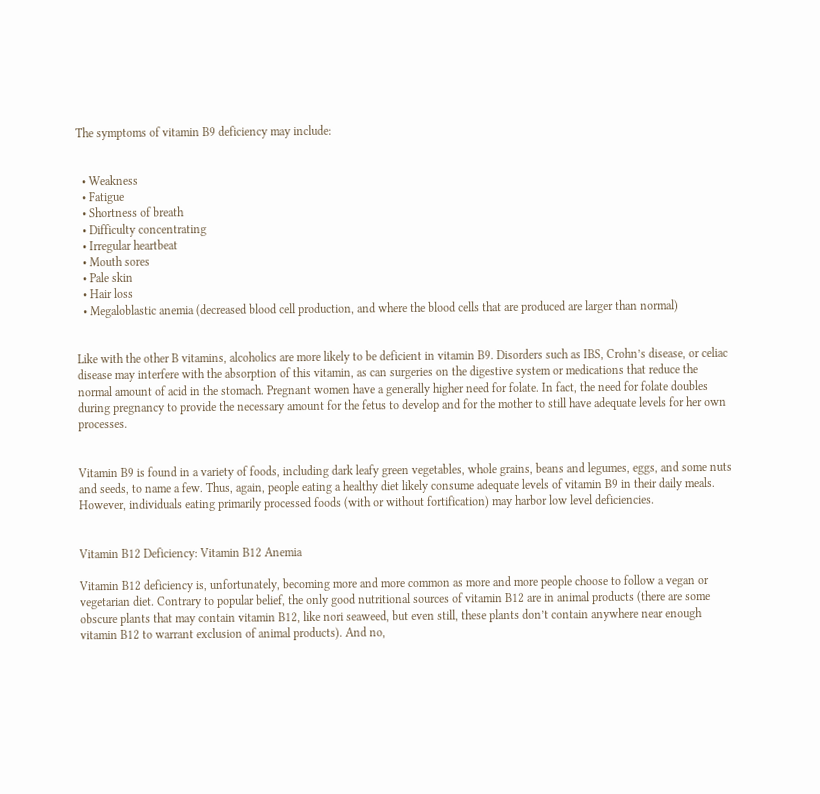The symptoms of vitamin B9 deficiency may include:


  • Weakness
  • Fatigue
  • Shortness of breath
  • Difficulty concentrating
  • Irregular heartbeat
  • Mouth sores
  • Pale skin
  • Hair loss
  • Megaloblastic anemia (decreased blood cell production, and where the blood cells that are produced are larger than normal)


Like with the other B vitamins, alcoholics are more likely to be deficient in vitamin B9. Disorders such as IBS, Crohn’s disease, or celiac disease may interfere with the absorption of this vitamin, as can surgeries on the digestive system or medications that reduce the normal amount of acid in the stomach. Pregnant women have a generally higher need for folate. In fact, the need for folate doubles during pregnancy to provide the necessary amount for the fetus to develop and for the mother to still have adequate levels for her own processes.


Vitamin B9 is found in a variety of foods, including dark leafy green vegetables, whole grains, beans and legumes, eggs, and some nuts and seeds, to name a few. Thus, again, people eating a healthy diet likely consume adequate levels of vitamin B9 in their daily meals. However, individuals eating primarily processed foods (with or without fortification) may harbor low level deficiencies.


Vitamin B12 Deficiency: Vitamin B12 Anemia

Vitamin B12 deficiency is, unfortunately, becoming more and more common as more and more people choose to follow a vegan or vegetarian diet. Contrary to popular belief, the only good nutritional sources of vitamin B12 are in animal products (there are some obscure plants that may contain vitamin B12, like nori seaweed, but even still, these plants don’t contain anywhere near enough vitamin B12 to warrant exclusion of animal products). And no,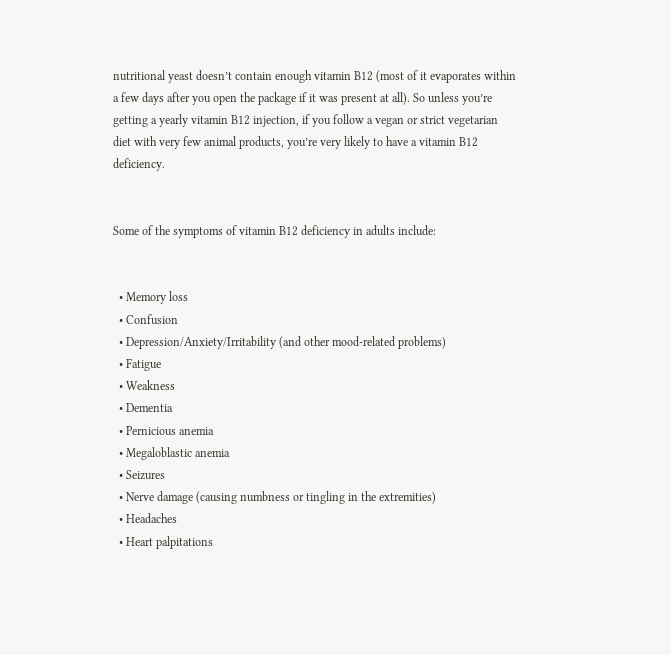nutritional yeast doesn’t contain enough vitamin B12 (most of it evaporates within a few days after you open the package if it was present at all). So unless you’re getting a yearly vitamin B12 injection, if you follow a vegan or strict vegetarian diet with very few animal products, you’re very likely to have a vitamin B12 deficiency.


Some of the symptoms of vitamin B12 deficiency in adults include:


  • Memory loss
  • Confusion
  • Depression/Anxiety/Irritability (and other mood-related problems)
  • Fatigue
  • Weakness
  • Dementia
  • Pernicious anemia
  • Megaloblastic anemia
  • Seizures
  • Nerve damage (causing numbness or tingling in the extremities)
  • Headaches
  • Heart palpitations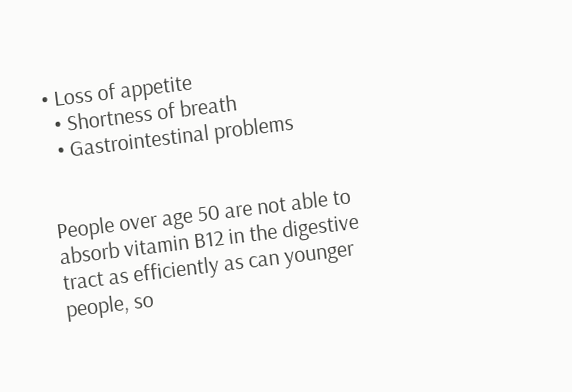• Loss of appetite
  • Shortness of breath
  • Gastrointestinal problems


People over age 50 are not able to absorb vitamin B12 in the digestive tract as efficiently as can younger people, so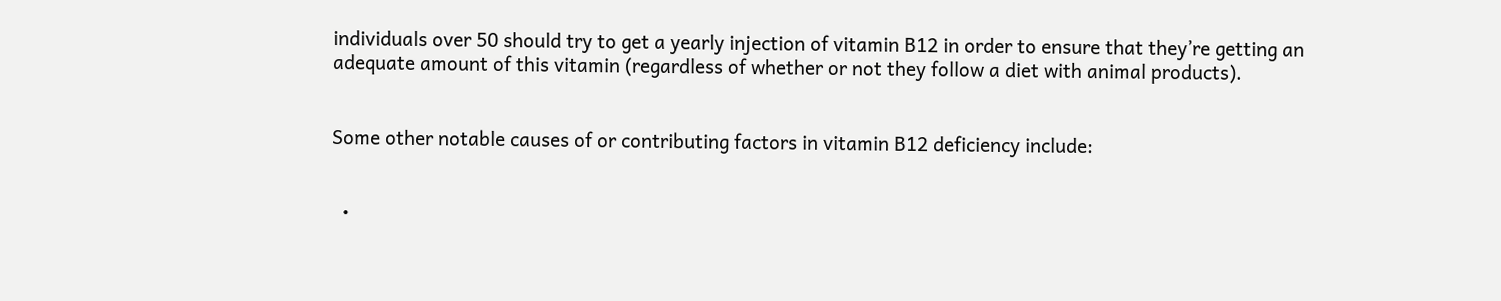individuals over 50 should try to get a yearly injection of vitamin B12 in order to ensure that they’re getting an adequate amount of this vitamin (regardless of whether or not they follow a diet with animal products).


Some other notable causes of or contributing factors in vitamin B12 deficiency include:


  •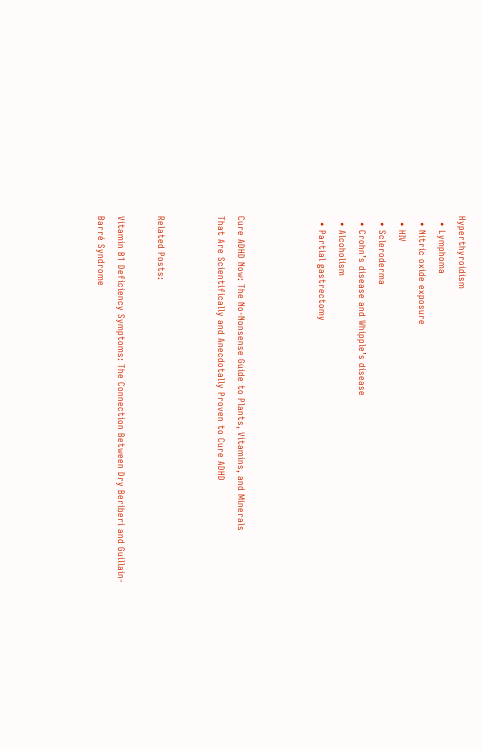Hyperthyroidism
  • Lymphoma
  • Nitric oxide exposure
  • HIV
  • Scleroderma
  • Crohn’s disease and Whipple’s disease
  • Alcoholism
  • Partial gastrectomy



Cure ADHD Now: The No-Nonsense Guide to Plants, Vitamins, and Minerals
That Are Scientifically and Anecdotally Proven to Cure ADHD


Related Posts:

Vitamin B1 Deficiency Symptoms: The Connection Between Dry Beriberi and Guillain-Barré Syndrome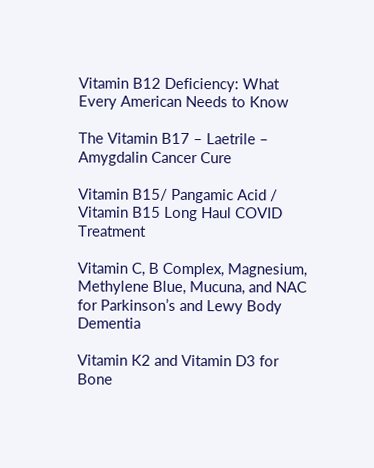Vitamin B12 Deficiency: What Every American Needs to Know

The Vitamin B17 – Laetrile – Amygdalin Cancer Cure

Vitamin B15/ Pangamic Acid / Vitamin B15 Long Haul COVID Treatment

Vitamin C, B Complex, Magnesium, Methylene Blue, Mucuna, and NAC for Parkinson’s and Lewy Body Dementia

Vitamin K2 and Vitamin D3 for Bone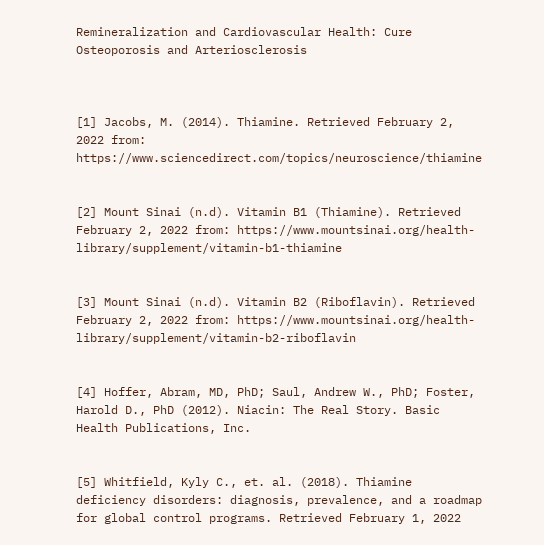Remineralization and Cardiovascular Health: Cure Osteoporosis and Arteriosclerosis



[1] Jacobs, M. (2014). Thiamine. Retrieved February 2, 2022 from: https://www.sciencedirect.com/topics/neuroscience/thiamine


[2] Mount Sinai (n.d). Vitamin B1 (Thiamine). Retrieved February 2, 2022 from: https://www.mountsinai.org/health-library/supplement/vitamin-b1-thiamine


[3] Mount Sinai (n.d). Vitamin B2 (Riboflavin). Retrieved February 2, 2022 from: https://www.mountsinai.org/health-library/supplement/vitamin-b2-riboflavin


[4] Hoffer, Abram, MD, PhD; Saul, Andrew W., PhD; Foster, Harold D., PhD (2012). Niacin: The Real Story. Basic Health Publications, Inc.


[5] Whitfield, Kyly C., et. al. (2018). Thiamine deficiency disorders: diagnosis, prevalence, and a roadmap for global control programs. Retrieved February 1, 2022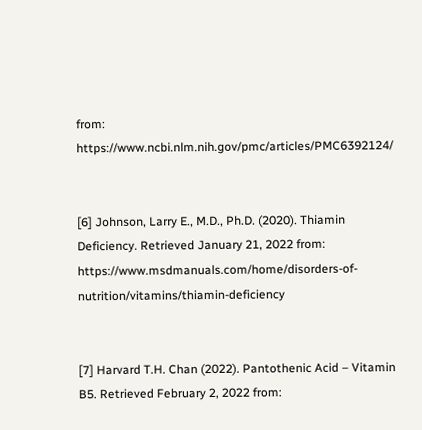from: https://www.ncbi.nlm.nih.gov/pmc/articles/PMC6392124/


[6] Johnson, Larry E., M.D., Ph.D. (2020). Thiamin Deficiency. Retrieved January 21, 2022 from: https://www.msdmanuals.com/home/disorders-of-nutrition/vitamins/thiamin-deficiency


[7] Harvard T.H. Chan (2022). Pantothenic Acid – Vitamin B5. Retrieved February 2, 2022 from: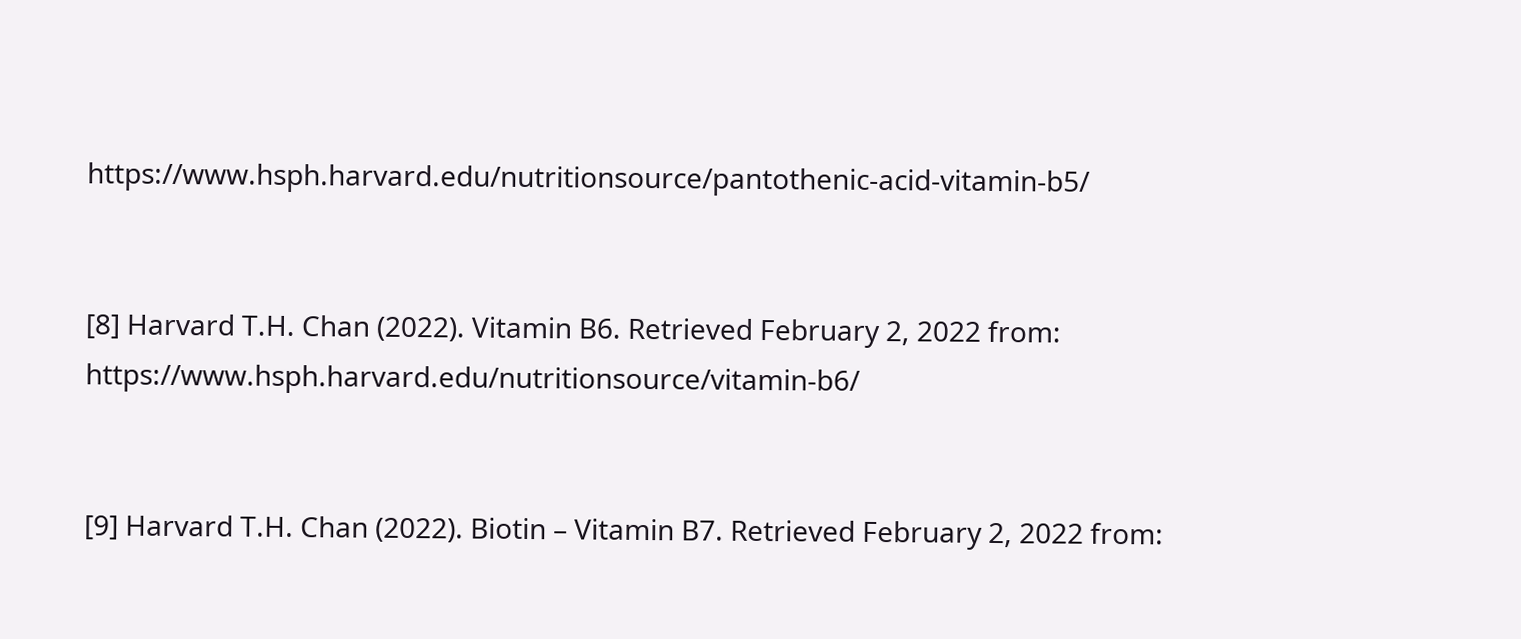https://www.hsph.harvard.edu/nutritionsource/pantothenic-acid-vitamin-b5/


[8] Harvard T.H. Chan (2022). Vitamin B6. Retrieved February 2, 2022 from: https://www.hsph.harvard.edu/nutritionsource/vitamin-b6/


[9] Harvard T.H. Chan (2022). Biotin – Vitamin B7. Retrieved February 2, 2022 from: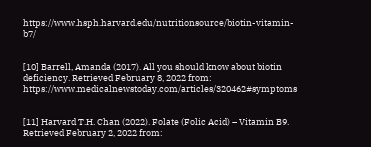https://www.hsph.harvard.edu/nutritionsource/biotin-vitamin-b7/


[10] Barrell, Amanda (2017). All you should know about biotin deficiency. Retrieved February 8, 2022 from: https://www.medicalnewstoday.com/articles/320462#symptoms


[11] Harvard T.H. Chan (2022). Folate (Folic Acid) – Vitamin B9. Retrieved February 2, 2022 from: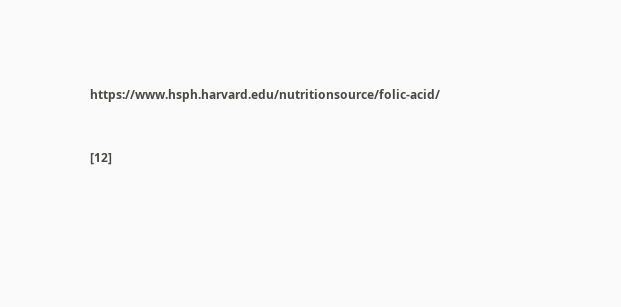https://www.hsph.harvard.edu/nutritionsource/folic-acid/


[12]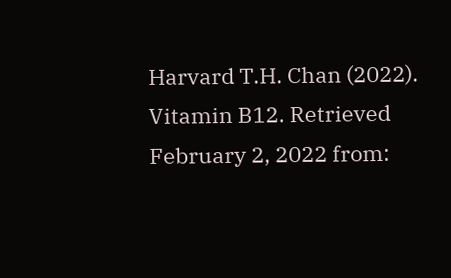Harvard T.H. Chan (2022). Vitamin B12. Retrieved February 2, 2022 from: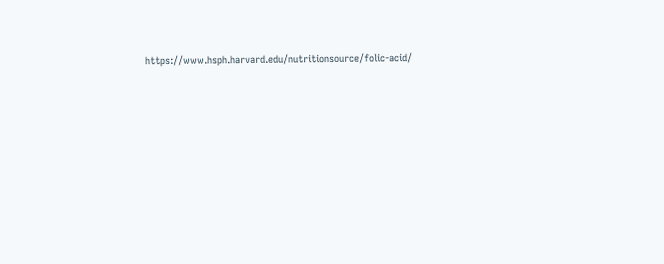https://www.hsph.harvard.edu/nutritionsource/folic-acid/